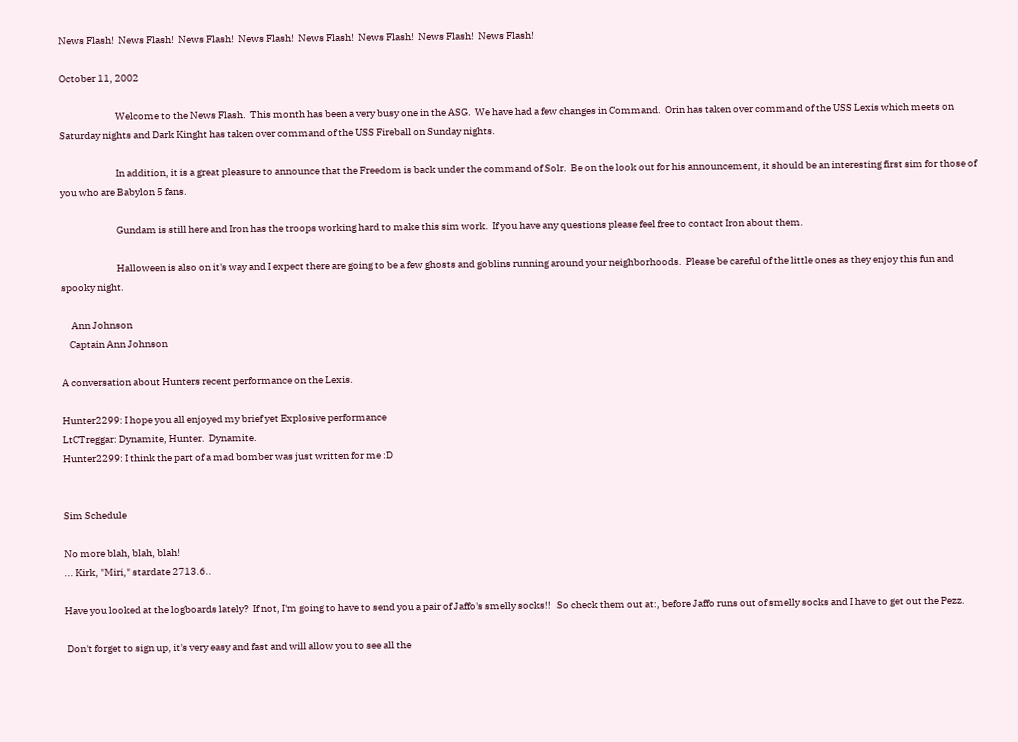News Flash!  News Flash!  News Flash!  News Flash!  News Flash!  News Flash!  News Flash!  News Flash!

October 11, 2002

                            Welcome to the News Flash.  This month has been a very busy one in the ASG.  We have had a few changes in Command.  Orin has taken over command of the USS Lexis which meets on Saturday nights and Dark Kinght has taken over command of the USS Fireball on Sunday nights.

                            In addition, it is a great pleasure to announce that the Freedom is back under the command of Solr.  Be on the look out for his announcement, it should be an interesting first sim for those of you who are Babylon 5 fans.

                            Gundam is still here and Iron has the troops working hard to make this sim work.  If you have any questions please feel free to contact Iron about them.

                            Halloween is also on it's way and I expect there are going to be a few ghosts and goblins running around your neighborhoods.  Please be careful of the little ones as they enjoy this fun and spooky night.

     Ann Johnson
    Captain Ann Johnson

A conversation about Hunters recent performance on the Lexis.

Hunter2299: I hope you all enjoyed my brief yet Explosive performance
LtCTreggar: Dynamite, Hunter.  Dynamite.
Hunter2299: I think the part of a mad bomber was just written for me :D


Sim Schedule

No more blah, blah, blah!
... Kirk, "Miri," stardate 2713.6..

Have you looked at the logboards lately?  If not, I'm going to have to send you a pair of Jaffo's smelly socks!!   So check them out at:, before Jaffo runs out of smelly socks and I have to get out the Pezz.

 Don't forget to sign up, it's very easy and fast and will allow you to see all the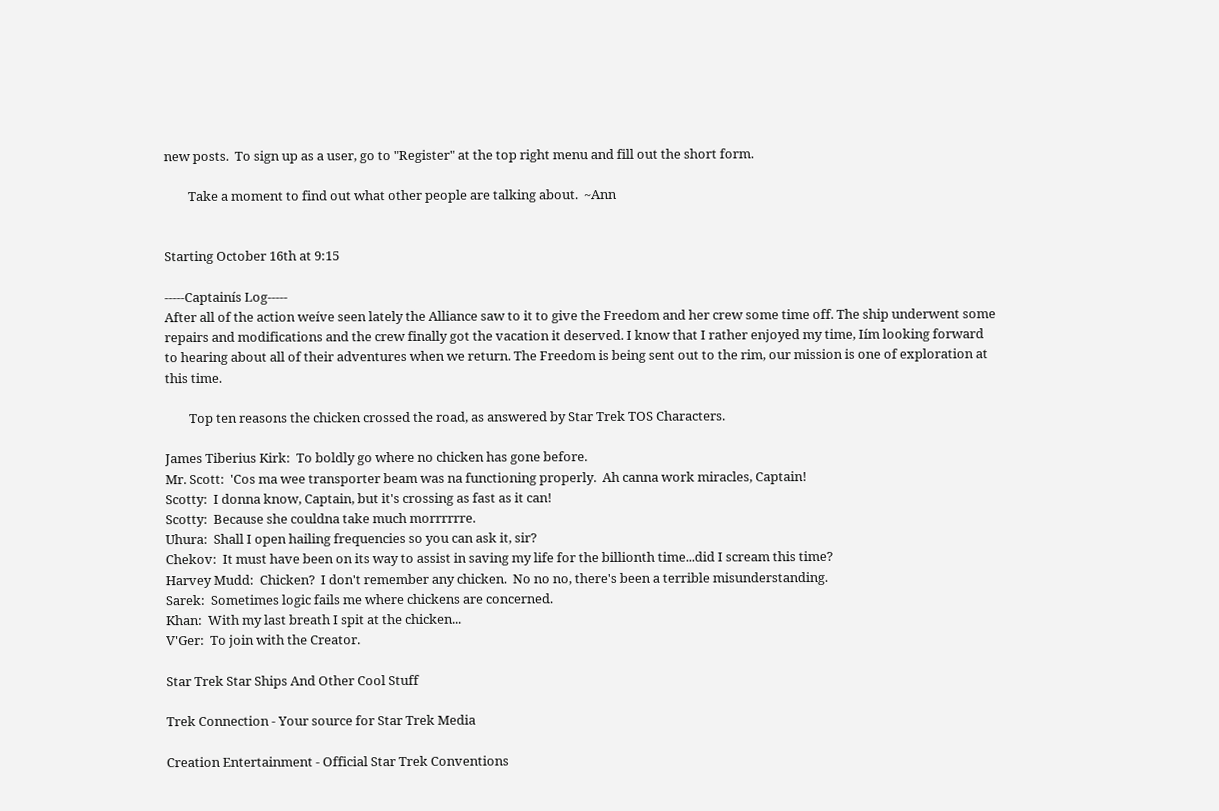new posts.  To sign up as a user, go to "Register" at the top right menu and fill out the short form.

        Take a moment to find out what other people are talking about.  ~Ann


Starting October 16th at 9:15

-----Captainís Log-----
After all of the action weíve seen lately the Alliance saw to it to give the Freedom and her crew some time off. The ship underwent some repairs and modifications and the crew finally got the vacation it deserved. I know that I rather enjoyed my time, Iím looking forward to hearing about all of their adventures when we return. The Freedom is being sent out to the rim, our mission is one of exploration at this time.

        Top ten reasons the chicken crossed the road, as answered by Star Trek TOS Characters.

James Tiberius Kirk:  To boldly go where no chicken has gone before.
Mr. Scott:  'Cos ma wee transporter beam was na functioning properly.  Ah canna work miracles, Captain!
Scotty:  I donna know, Captain, but it's crossing as fast as it can!
Scotty:  Because she couldna take much morrrrrre.
Uhura:  Shall I open hailing frequencies so you can ask it, sir?
Chekov:  It must have been on its way to assist in saving my life for the billionth time...did I scream this time?
Harvey Mudd:  Chicken?  I don't remember any chicken.  No no no, there's been a terrible misunderstanding.
Sarek:  Sometimes logic fails me where chickens are concerned.
Khan:  With my last breath I spit at the chicken...
V'Ger:  To join with the Creator.

Star Trek Star Ships And Other Cool Stuff

Trek Connection - Your source for Star Trek Media

Creation Entertainment - Official Star Trek Conventions